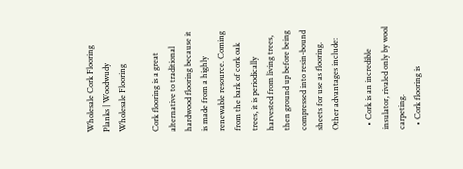Wholesale Cork Flooring Planks | Woodwudy Wholesale Flooring

Cork flooring is a great alternative to traditional hardwood flooring because it is made from a highly renewable resource. Coming from the bark of cork oak trees, it is periodically harvested from living trees, then ground up before being compressed into resin-bound sheets for use as flooring. Other advantages include:

  • Cork is an incredible insulator, rivaled only by wool carpeting.
  • Cork flooring is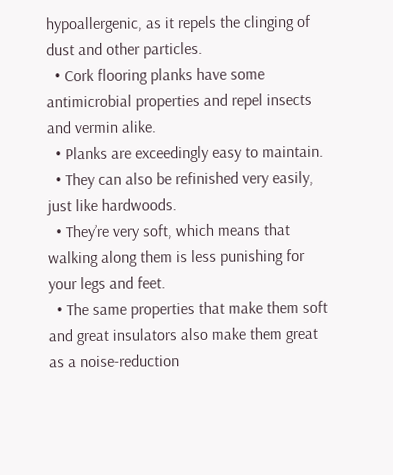hypoallergenic, as it repels the clinging of dust and other particles.
  • Cork flooring planks have some antimicrobial properties and repel insects and vermin alike.
  • Planks are exceedingly easy to maintain.
  • They can also be refinished very easily, just like hardwoods.
  • They’re very soft, which means that walking along them is less punishing for your legs and feet.
  • The same properties that make them soft and great insulators also make them great as a noise-reduction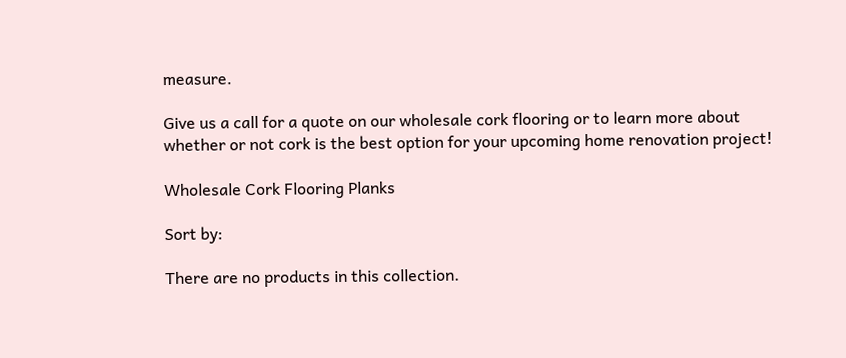measure.

Give us a call for a quote on our wholesale cork flooring or to learn more about whether or not cork is the best option for your upcoming home renovation project!

Wholesale Cork Flooring Planks

Sort by:

There are no products in this collection.